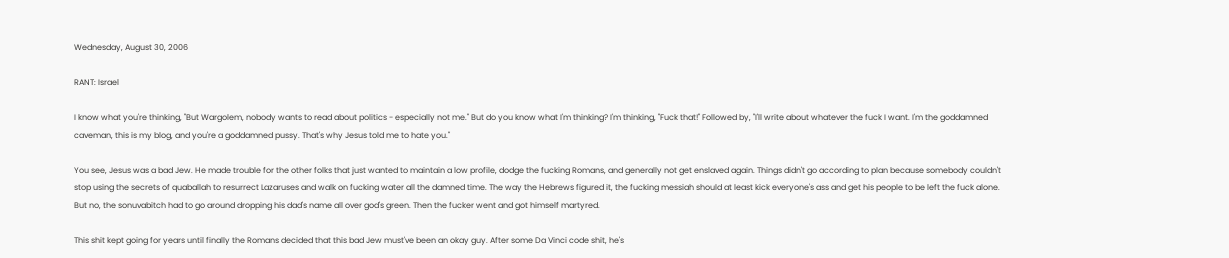Wednesday, August 30, 2006

RANT: Israel

I know what you're thinking, "But Wargolem, nobody wants to read about politics - especially not me." But do you know what I'm thinking? I'm thinking, "Fuck that!" Followed by, "I'll write about whatever the fuck I want. I'm the goddamned caveman, this is my blog, and you're a goddamned pussy. That's why Jesus told me to hate you."

You see, Jesus was a bad Jew. He made trouble for the other folks that just wanted to maintain a low profile, dodge the fucking Romans, and generally not get enslaved again. Things didn't go according to plan because somebody couldn't stop using the secrets of quaballah to resurrect Lazaruses and walk on fucking water all the damned time. The way the Hebrews figured it, the fucking messiah should at least kick everyone's ass and get his people to be left the fuck alone. But no, the sonuvabitch had to go around dropping his dad's name all over god's green. Then the fucker went and got himself martyred.

This shit kept going for years until finally the Romans decided that this bad Jew must've been an okay guy. After some Da Vinci code shit, he's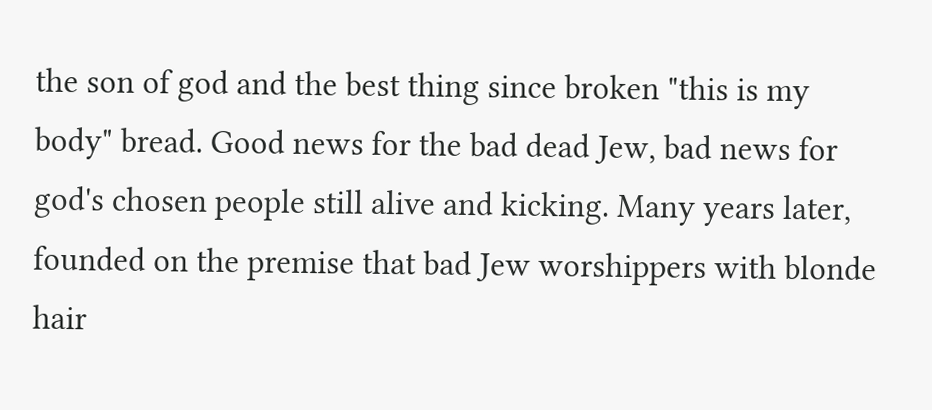the son of god and the best thing since broken "this is my body" bread. Good news for the bad dead Jew, bad news for god's chosen people still alive and kicking. Many years later, founded on the premise that bad Jew worshippers with blonde hair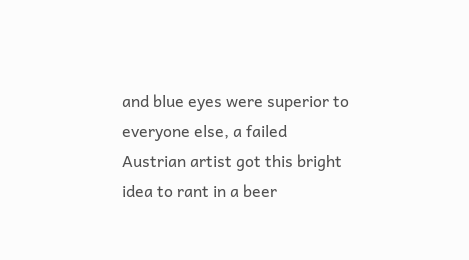and blue eyes were superior to everyone else, a failed Austrian artist got this bright idea to rant in a beer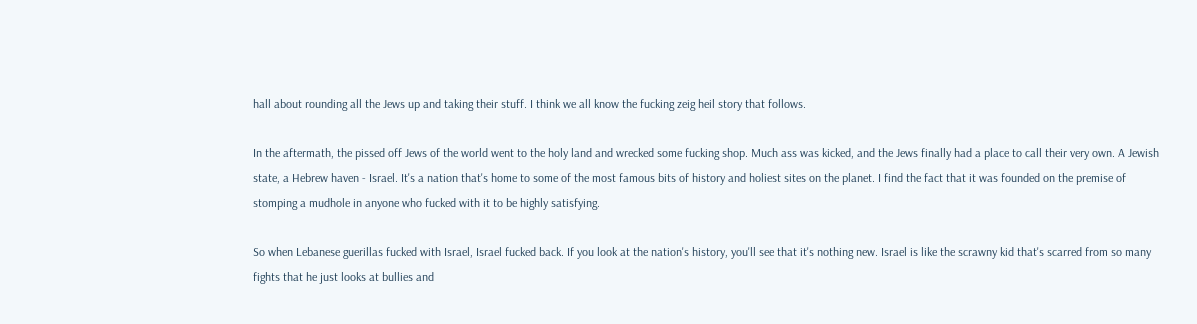hall about rounding all the Jews up and taking their stuff. I think we all know the fucking zeig heil story that follows.

In the aftermath, the pissed off Jews of the world went to the holy land and wrecked some fucking shop. Much ass was kicked, and the Jews finally had a place to call their very own. A Jewish state, a Hebrew haven - Israel. It's a nation that's home to some of the most famous bits of history and holiest sites on the planet. I find the fact that it was founded on the premise of stomping a mudhole in anyone who fucked with it to be highly satisfying.

So when Lebanese guerillas fucked with Israel, Israel fucked back. If you look at the nation's history, you'll see that it's nothing new. Israel is like the scrawny kid that's scarred from so many fights that he just looks at bullies and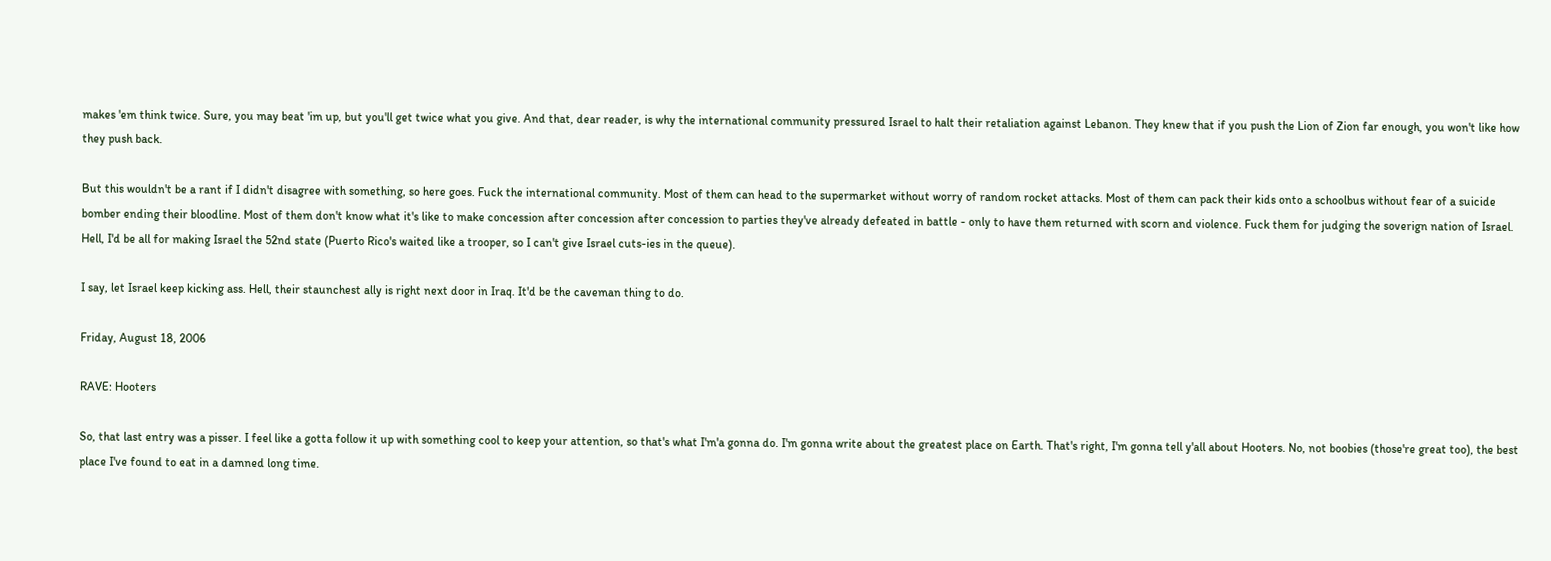makes 'em think twice. Sure, you may beat 'im up, but you'll get twice what you give. And that, dear reader, is why the international community pressured Israel to halt their retaliation against Lebanon. They knew that if you push the Lion of Zion far enough, you won't like how they push back.

But this wouldn't be a rant if I didn't disagree with something, so here goes. Fuck the international community. Most of them can head to the supermarket without worry of random rocket attacks. Most of them can pack their kids onto a schoolbus without fear of a suicide bomber ending their bloodline. Most of them don't know what it's like to make concession after concession after concession to parties they've already defeated in battle - only to have them returned with scorn and violence. Fuck them for judging the soverign nation of Israel. Hell, I'd be all for making Israel the 52nd state (Puerto Rico's waited like a trooper, so I can't give Israel cuts-ies in the queue).

I say, let Israel keep kicking ass. Hell, their staunchest ally is right next door in Iraq. It'd be the caveman thing to do.

Friday, August 18, 2006

RAVE: Hooters

So, that last entry was a pisser. I feel like a gotta follow it up with something cool to keep your attention, so that's what I'm'a gonna do. I'm gonna write about the greatest place on Earth. That's right, I'm gonna tell y'all about Hooters. No, not boobies (those're great too), the best place I've found to eat in a damned long time.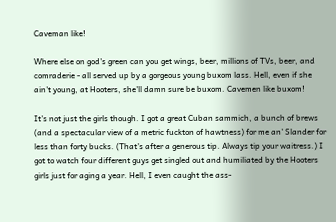Caveman like!

Where else on god's green can you get wings, beer, millions of TVs, beer, and comraderie - all served up by a gorgeous young buxom lass. Hell, even if she ain't young, at Hooters, she'll damn sure be buxom. Cavemen like buxom!

It's not just the girls though. I got a great Cuban sammich, a bunch of brews (and a spectacular view of a metric fuckton of hawtness) for me an' Slander for less than forty bucks. (That's after a generous tip. Always tip your waitress.) I got to watch four different guys get singled out and humiliated by the Hooters girls just for aging a year. Hell, I even caught the ass-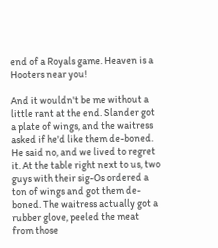end of a Royals game. Heaven is a Hooters near you!

And it wouldn't be me without a little rant at the end. Slander got a plate of wings, and the waitress asked if he'd like them de-boned. He said no, and we lived to regret it. At the table right next to us, two guys with their sig-Os ordered a ton of wings and got them de-boned. The waitress actually got a rubber glove, peeled the meat from those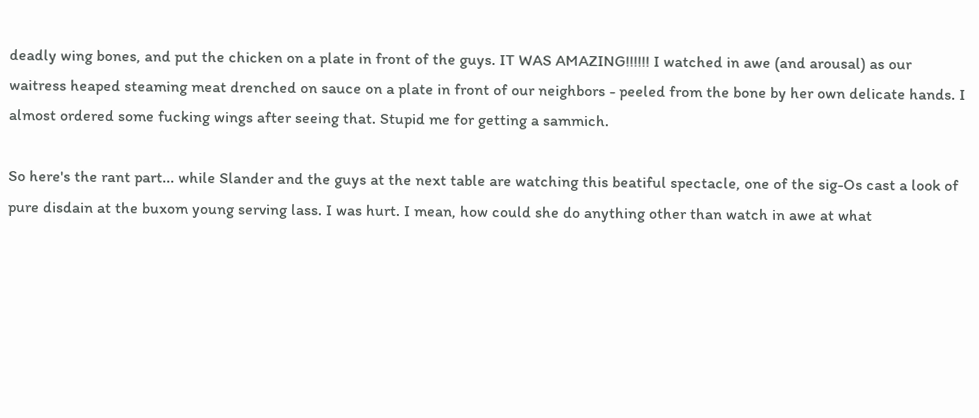deadly wing bones, and put the chicken on a plate in front of the guys. IT WAS AMAZING!!!!!! I watched in awe (and arousal) as our waitress heaped steaming meat drenched on sauce on a plate in front of our neighbors - peeled from the bone by her own delicate hands. I almost ordered some fucking wings after seeing that. Stupid me for getting a sammich.

So here's the rant part... while Slander and the guys at the next table are watching this beatiful spectacle, one of the sig-Os cast a look of pure disdain at the buxom young serving lass. I was hurt. I mean, how could she do anything other than watch in awe at what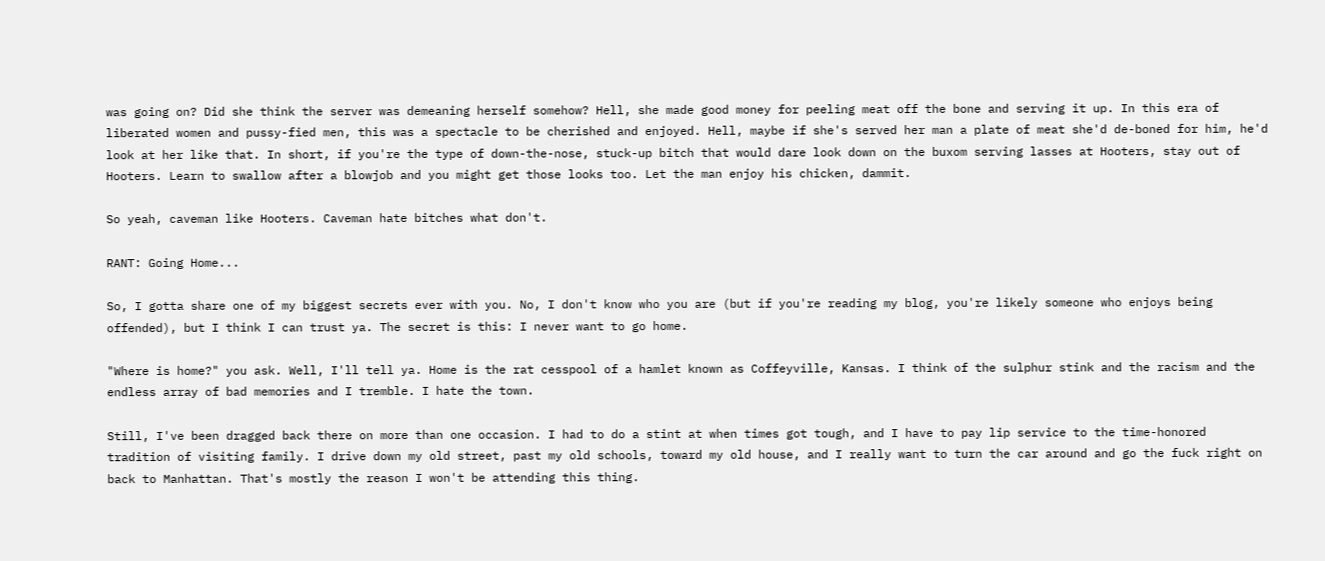was going on? Did she think the server was demeaning herself somehow? Hell, she made good money for peeling meat off the bone and serving it up. In this era of liberated women and pussy-fied men, this was a spectacle to be cherished and enjoyed. Hell, maybe if she's served her man a plate of meat she'd de-boned for him, he'd look at her like that. In short, if you're the type of down-the-nose, stuck-up bitch that would dare look down on the buxom serving lasses at Hooters, stay out of Hooters. Learn to swallow after a blowjob and you might get those looks too. Let the man enjoy his chicken, dammit.

So yeah, caveman like Hooters. Caveman hate bitches what don't.

RANT: Going Home...

So, I gotta share one of my biggest secrets ever with you. No, I don't know who you are (but if you're reading my blog, you're likely someone who enjoys being offended), but I think I can trust ya. The secret is this: I never want to go home.

"Where is home?" you ask. Well, I'll tell ya. Home is the rat cesspool of a hamlet known as Coffeyville, Kansas. I think of the sulphur stink and the racism and the endless array of bad memories and I tremble. I hate the town.

Still, I've been dragged back there on more than one occasion. I had to do a stint at when times got tough, and I have to pay lip service to the time-honored tradition of visiting family. I drive down my old street, past my old schools, toward my old house, and I really want to turn the car around and go the fuck right on back to Manhattan. That's mostly the reason I won't be attending this thing.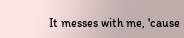It messes with me, 'cause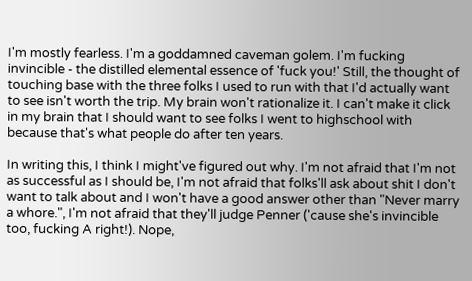I'm mostly fearless. I'm a goddamned caveman golem. I'm fucking invincible - the distilled elemental essence of 'fuck you!' Still, the thought of touching base with the three folks I used to run with that I'd actually want to see isn't worth the trip. My brain won't rationalize it. I can't make it click in my brain that I should want to see folks I went to highschool with because that's what people do after ten years.

In writing this, I think I might've figured out why. I'm not afraid that I'm not as successful as I should be, I'm not afraid that folks'll ask about shit I don't want to talk about and I won't have a good answer other than "Never marry a whore.", I'm not afraid that they'll judge Penner ('cause she's invincible too, fucking A right!). Nope,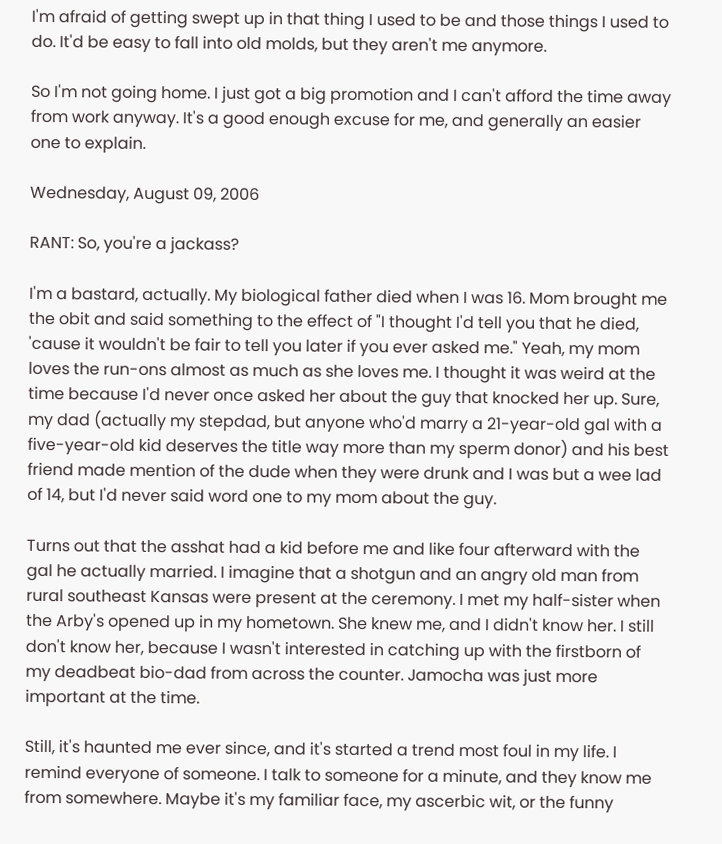I'm afraid of getting swept up in that thing I used to be and those things I used to do. It'd be easy to fall into old molds, but they aren't me anymore.

So I'm not going home. I just got a big promotion and I can't afford the time away from work anyway. It's a good enough excuse for me, and generally an easier one to explain.

Wednesday, August 09, 2006

RANT: So, you're a jackass?

I'm a bastard, actually. My biological father died when I was 16. Mom brought me the obit and said something to the effect of "I thought I'd tell you that he died, 'cause it wouldn't be fair to tell you later if you ever asked me." Yeah, my mom loves the run-ons almost as much as she loves me. I thought it was weird at the time because I'd never once asked her about the guy that knocked her up. Sure, my dad (actually my stepdad, but anyone who'd marry a 21-year-old gal with a five-year-old kid deserves the title way more than my sperm donor) and his best friend made mention of the dude when they were drunk and I was but a wee lad of 14, but I'd never said word one to my mom about the guy.

Turns out that the asshat had a kid before me and like four afterward with the gal he actually married. I imagine that a shotgun and an angry old man from rural southeast Kansas were present at the ceremony. I met my half-sister when the Arby's opened up in my hometown. She knew me, and I didn't know her. I still don't know her, because I wasn't interested in catching up with the firstborn of my deadbeat bio-dad from across the counter. Jamocha was just more important at the time.

Still, it's haunted me ever since, and it's started a trend most foul in my life. I remind everyone of someone. I talk to someone for a minute, and they know me from somewhere. Maybe it's my familiar face, my ascerbic wit, or the funny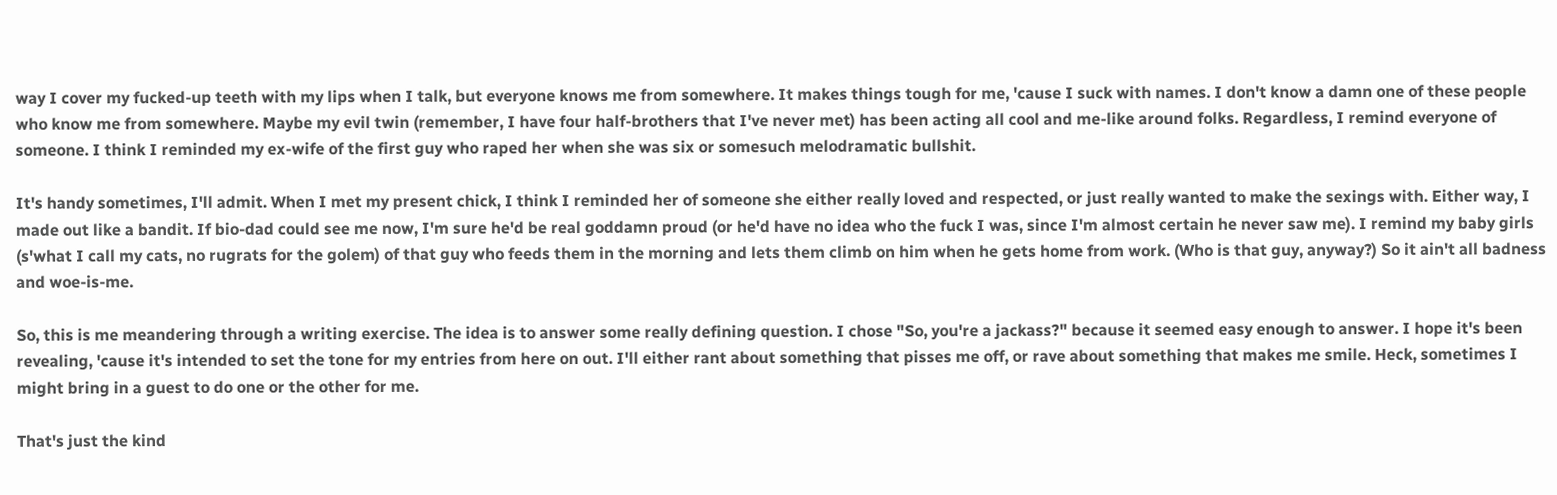way I cover my fucked-up teeth with my lips when I talk, but everyone knows me from somewhere. It makes things tough for me, 'cause I suck with names. I don't know a damn one of these people who know me from somewhere. Maybe my evil twin (remember, I have four half-brothers that I've never met) has been acting all cool and me-like around folks. Regardless, I remind everyone of someone. I think I reminded my ex-wife of the first guy who raped her when she was six or somesuch melodramatic bullshit.

It's handy sometimes, I'll admit. When I met my present chick, I think I reminded her of someone she either really loved and respected, or just really wanted to make the sexings with. Either way, I made out like a bandit. If bio-dad could see me now, I'm sure he'd be real goddamn proud (or he'd have no idea who the fuck I was, since I'm almost certain he never saw me). I remind my baby girls (s'what I call my cats, no rugrats for the golem) of that guy who feeds them in the morning and lets them climb on him when he gets home from work. (Who is that guy, anyway?) So it ain't all badness and woe-is-me.

So, this is me meandering through a writing exercise. The idea is to answer some really defining question. I chose "So, you're a jackass?" because it seemed easy enough to answer. I hope it's been revealing, 'cause it's intended to set the tone for my entries from here on out. I'll either rant about something that pisses me off, or rave about something that makes me smile. Heck, sometimes I might bring in a guest to do one or the other for me.

That's just the kind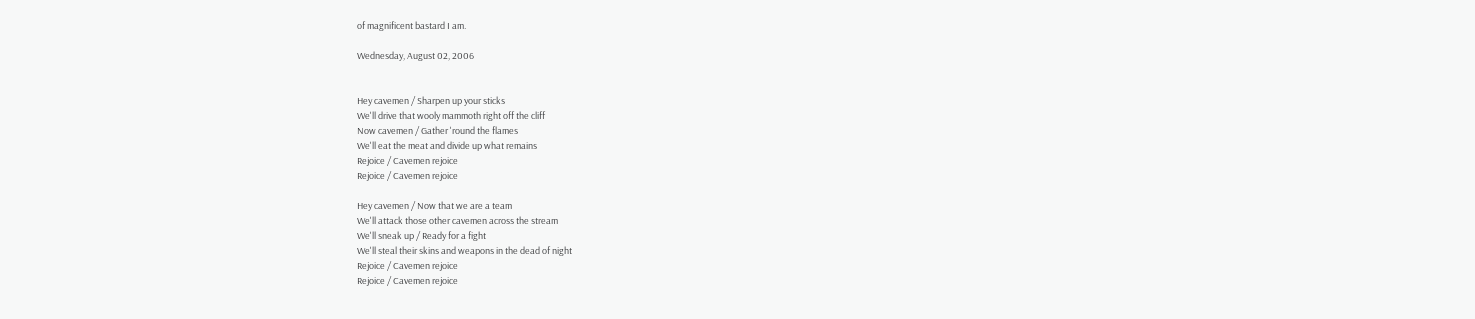of magnificent bastard I am.

Wednesday, August 02, 2006


Hey cavemen / Sharpen up your sticks
We'll drive that wooly mammoth right off the cliff
Now cavemen / Gather 'round the flames
We'll eat the meat and divide up what remains
Rejoice / Cavemen rejoice
Rejoice / Cavemen rejoice

Hey cavemen / Now that we are a team
We'll attack those other cavemen across the stream
We'll sneak up / Ready for a fight
We'll steal their skins and weapons in the dead of night
Rejoice / Cavemen rejoice
Rejoice / Cavemen rejoice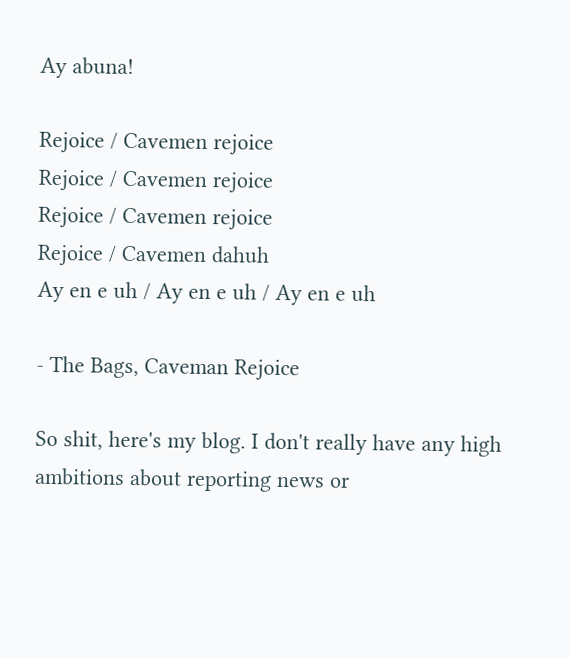Ay abuna!

Rejoice / Cavemen rejoice
Rejoice / Cavemen rejoice
Rejoice / Cavemen rejoice
Rejoice / Cavemen dahuh
Ay en e uh / Ay en e uh / Ay en e uh

- The Bags, Caveman Rejoice

So shit, here's my blog. I don't really have any high ambitions about reporting news or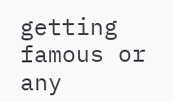getting famous or any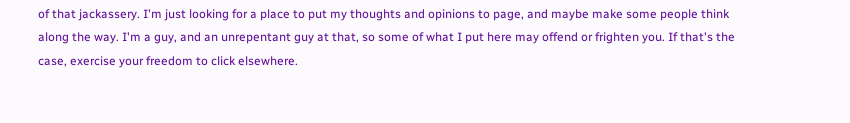of that jackassery. I'm just looking for a place to put my thoughts and opinions to page, and maybe make some people think along the way. I'm a guy, and an unrepentant guy at that, so some of what I put here may offend or frighten you. If that's the case, exercise your freedom to click elsewhere.